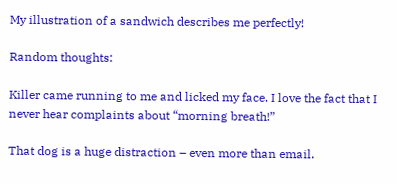My illustration of a sandwich describes me perfectly!

Random thoughts:

Killer came running to me and licked my face. I love the fact that I never hear complaints about “morning breath!”

That dog is a huge distraction – even more than email.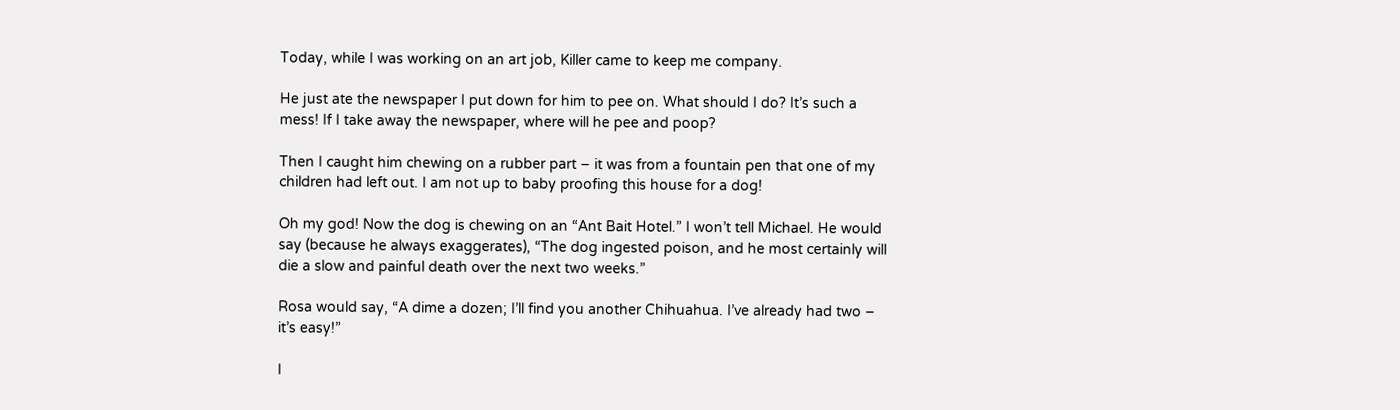Today, while I was working on an art job, Killer came to keep me company.

He just ate the newspaper I put down for him to pee on. What should I do? It’s such a mess! If I take away the newspaper, where will he pee and poop?

Then I caught him chewing on a rubber part – it was from a fountain pen that one of my children had left out. I am not up to baby proofing this house for a dog!

Oh my god! Now the dog is chewing on an “Ant Bait Hotel.” I won’t tell Michael. He would say (because he always exaggerates), “The dog ingested poison, and he most certainly will die a slow and painful death over the next two weeks.”

Rosa would say, “A dime a dozen; I’ll find you another Chihuahua. I’ve already had two – it’s easy!”

I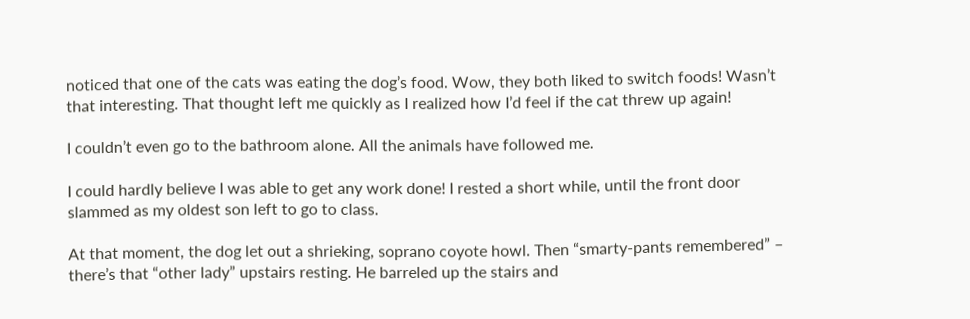noticed that one of the cats was eating the dog’s food. Wow, they both liked to switch foods! Wasn’t that interesting. That thought left me quickly as I realized how I’d feel if the cat threw up again!

I couldn’t even go to the bathroom alone. All the animals have followed me.

I could hardly believe I was able to get any work done! I rested a short while, until the front door slammed as my oldest son left to go to class.

At that moment, the dog let out a shrieking, soprano coyote howl. Then “smarty-pants remembered” – there’s that “other lady” upstairs resting. He barreled up the stairs and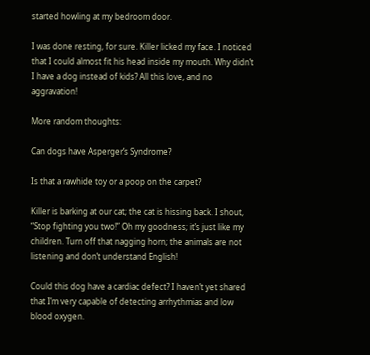started howling at my bedroom door.

I was done resting, for sure. Killer licked my face. I noticed that I could almost fit his head inside my mouth. Why didn’t I have a dog instead of kids? All this love, and no aggravation!

More random thoughts:

Can dogs have Asperger’s Syndrome?

Is that a rawhide toy or a poop on the carpet?

Killer is barking at our cat; the cat is hissing back. I shout, “Stop fighting you two!” Oh my goodness; it’s just like my children. Turn off that nagging horn; the animals are not listening and don’t understand English!

Could this dog have a cardiac defect? I haven’t yet shared that I’m very capable of detecting arrhythmias and low blood oxygen.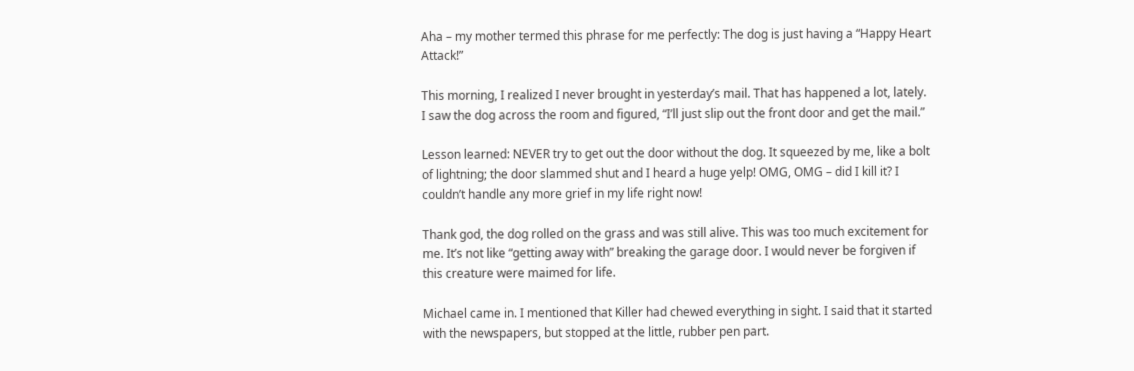Aha – my mother termed this phrase for me perfectly: The dog is just having a “Happy Heart Attack!”

This morning, I realized I never brought in yesterday’s mail. That has happened a lot, lately. I saw the dog across the room and figured, “I’ll just slip out the front door and get the mail.”

Lesson learned: NEVER try to get out the door without the dog. It squeezed by me, like a bolt of lightning; the door slammed shut and I heard a huge yelp! OMG, OMG – did I kill it? I couldn’t handle any more grief in my life right now!

Thank god, the dog rolled on the grass and was still alive. This was too much excitement for me. It’s not like “getting away with” breaking the garage door. I would never be forgiven if this creature were maimed for life.

Michael came in. I mentioned that Killer had chewed everything in sight. I said that it started with the newspapers, but stopped at the little, rubber pen part.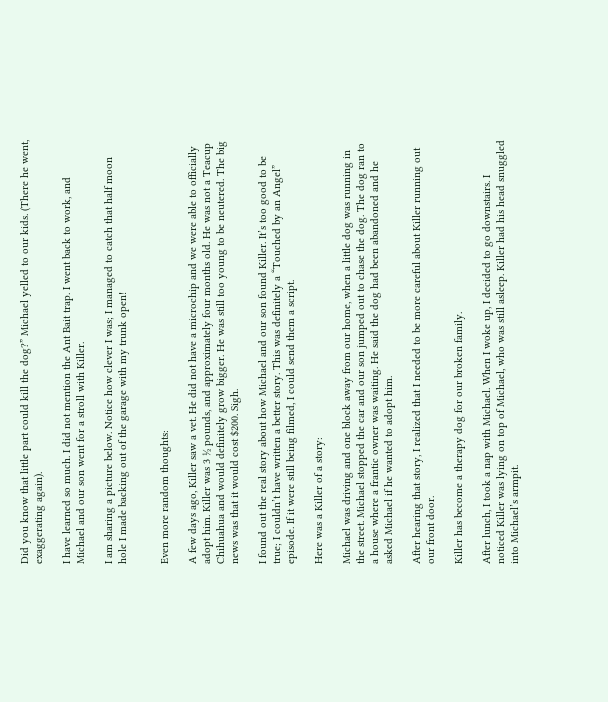Did you know that little part could kill the dog?” Michael yelled to our kids. (There he went, exaggerating again).

I have learned so much. I did not mention the Ant Bait trap. I went back to work, and Michael and our son went for a stroll with Killer.

I am sharing a picture below. Notice how clever I was; I managed to catch that half moon hole I made backing out of the garage with my trunk open!


Even more random thoughts:

A few days ago, Killer saw a vet. He did not have a microchip and we were able to officially adopt him. Killer was 3 ½ pounds, and approximately four months old. He was not a Teacup Chihuahua and would definitely grow bigger. He was still too young to be neutered. The big news was that it would cost $200. Sigh.

I found out the real story about how Michael and our son found Killer. It’s too good to be true; I couldn’t have written a better story. This was definitely a “Touched by an Angel” episode. If it were still being filmed, I could send them a script.

Here was a Killer of a story:

Michael was driving and one block away from our home, when a little dog was running in the street. Michael stopped the car and our son jumped out to chase the dog. The dog ran to a house where a frantic owner was waiting. He said the dog had been abandoned and he asked Michael if he wanted to adopt him.

After hearing that story, I realized that I needed to be more careful about Killer running out our front door.

Killer has become a therapy dog for our broken family.

After lunch, I took a nap with Michael. When I woke up, I decided to go downstairs. I noticed Killer was lying on top of Michael, who was still asleep. Killer had his head snuggled into Michael’s armpit.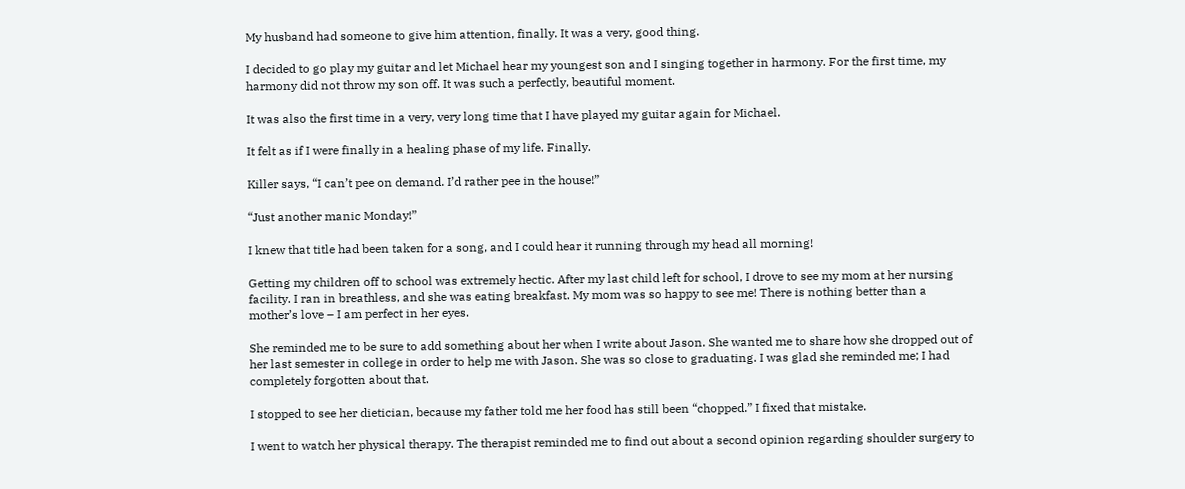My husband had someone to give him attention, finally. It was a very, good thing.

I decided to go play my guitar and let Michael hear my youngest son and I singing together in harmony. For the first time, my harmony did not throw my son off. It was such a perfectly, beautiful moment.

It was also the first time in a very, very long time that I have played my guitar again for Michael.

It felt as if I were finally in a healing phase of my life. Finally.

Killer says, “I can’t pee on demand. I’d rather pee in the house!”

“Just another manic Monday!”

I knew that title had been taken for a song, and I could hear it running through my head all morning!

Getting my children off to school was extremely hectic. After my last child left for school, I drove to see my mom at her nursing facility. I ran in breathless, and she was eating breakfast. My mom was so happy to see me! There is nothing better than a mother’s love – I am perfect in her eyes.

She reminded me to be sure to add something about her when I write about Jason. She wanted me to share how she dropped out of her last semester in college in order to help me with Jason. She was so close to graduating. I was glad she reminded me; I had completely forgotten about that.

I stopped to see her dietician, because my father told me her food has still been “chopped.” I fixed that mistake.

I went to watch her physical therapy. The therapist reminded me to find out about a second opinion regarding shoulder surgery to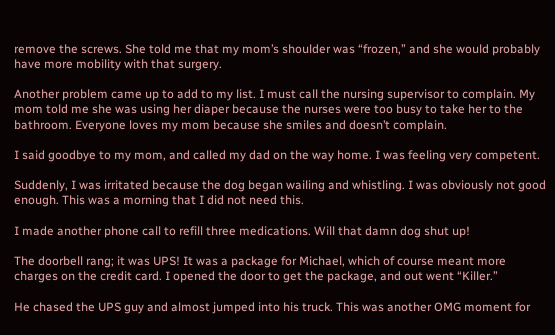remove the screws. She told me that my mom’s shoulder was “frozen,” and she would probably have more mobility with that surgery.

Another problem came up to add to my list. I must call the nursing supervisor to complain. My mom told me she was using her diaper because the nurses were too busy to take her to the bathroom. Everyone loves my mom because she smiles and doesn’t complain.

I said goodbye to my mom, and called my dad on the way home. I was feeling very competent.

Suddenly, I was irritated because the dog began wailing and whistling. I was obviously not good enough. This was a morning that I did not need this.

I made another phone call to refill three medications. Will that damn dog shut up!

The doorbell rang; it was UPS! It was a package for Michael, which of course meant more charges on the credit card. I opened the door to get the package, and out went “Killer.”

He chased the UPS guy and almost jumped into his truck. This was another OMG moment for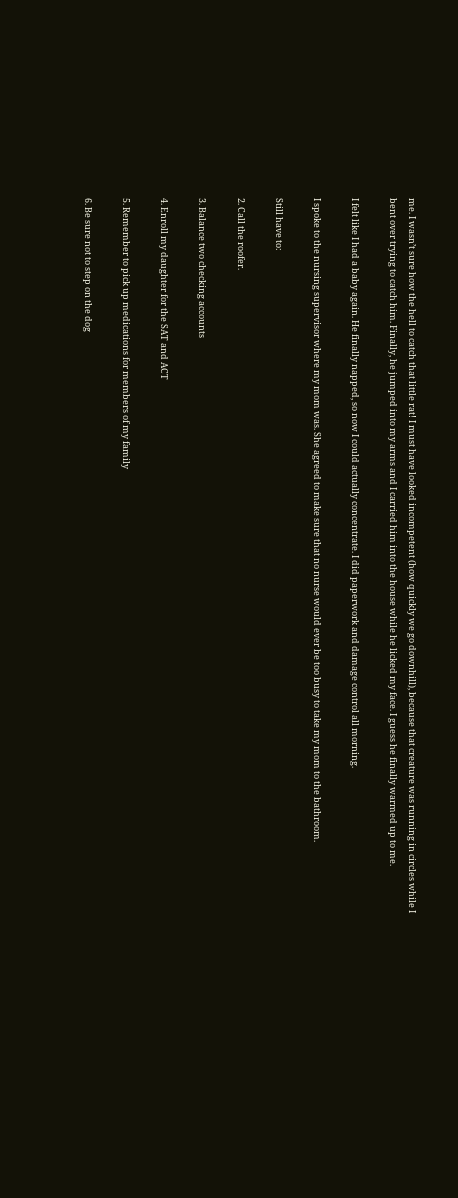me. I wasn’t sure how the hell to catch that little rat! I must have looked incompetent (how quickly we go downhill), because that creature was running in circles while I bent over trying to catch him. Finally, he jumped into my arms and I carried him into the house while he licked my face. I guess he finally warmed up to me.

I felt like I had a baby again. He finally napped, so now I could actually concentrate. I did paperwork and damage control all morning.

I spoke to the nursing supervisor where my mom was. She agreed to make sure that no nurse would ever be too busy to take my mom to the bathroom.

Still have to:

2. Call the roofer.

3. Balance two checking accounts

4. Enroll my daughter for the SAT and ACT

5. Remember to pick up medications for members of my family

6. Be sure not to step on the dog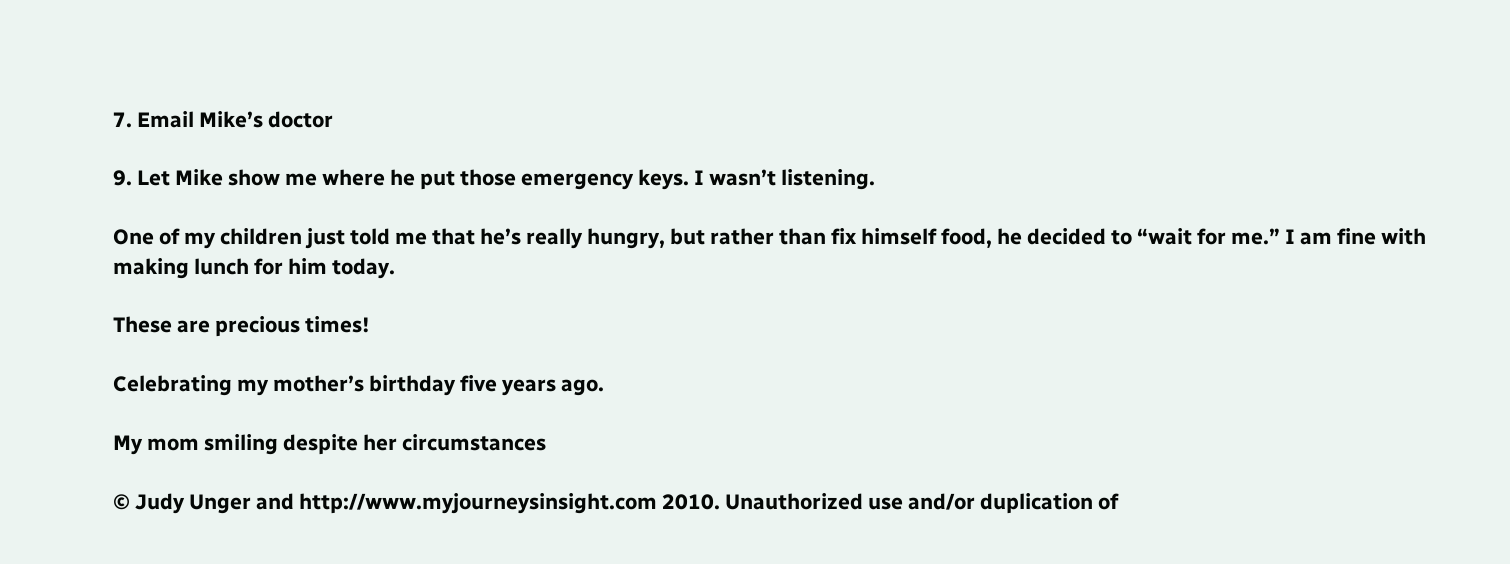7. Email Mike’s doctor

9. Let Mike show me where he put those emergency keys. I wasn’t listening.

One of my children just told me that he’s really hungry, but rather than fix himself food, he decided to “wait for me.” I am fine with making lunch for him today.

These are precious times!

Celebrating my mother’s birthday five years ago.

My mom smiling despite her circumstances

© Judy Unger and http://www.myjourneysinsight.com 2010. Unauthorized use and/or duplication of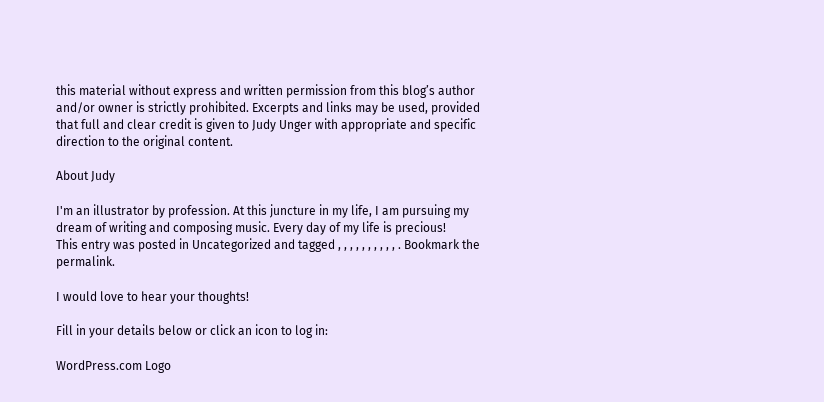this material without express and written permission from this blog’s author and/or owner is strictly prohibited. Excerpts and links may be used, provided that full and clear credit is given to Judy Unger with appropriate and specific direction to the original content.

About Judy

I'm an illustrator by profession. At this juncture in my life, I am pursuing my dream of writing and composing music. Every day of my life is precious!
This entry was posted in Uncategorized and tagged , , , , , , , , , , . Bookmark the permalink.

I would love to hear your thoughts!

Fill in your details below or click an icon to log in:

WordPress.com Logo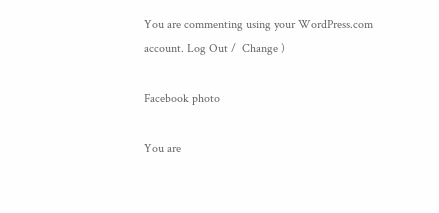You are commenting using your WordPress.com account. Log Out /  Change )

Facebook photo

You are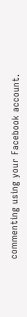commenting using your Facebook account.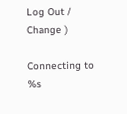Log Out /  Change )

Connecting to %s